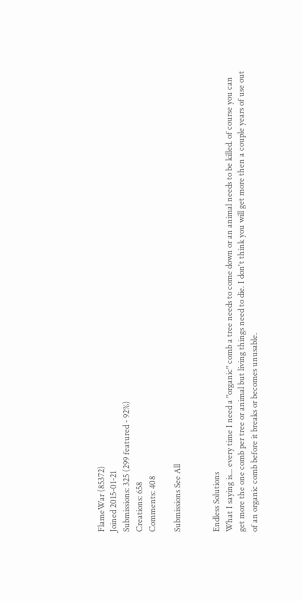FlameWar (85372)
Joined 2015-01-21
Submissions: 325 (299 featured - 92%)
Creations: 658
Comments: 408

Submissions See All


Endless Solutions
What I saying is... every time I need a "organic" comb a tree needs to come down or an animal needs to be killed. of course you can get more the one comb per tree or animal but living things need to die. I don't think you will get more then a couple years of use out of an organic comb before it breaks or becomes unusable.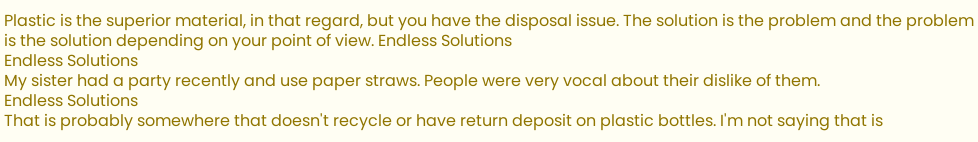Plastic is the superior material, in that regard, but you have the disposal issue. The solution is the problem and the problem is the solution depending on your point of view. Endless Solutions
Endless Solutions
My sister had a party recently and use paper straws. People were very vocal about their dislike of them.
Endless Solutions
That is probably somewhere that doesn't recycle or have return deposit on plastic bottles. I'm not saying that is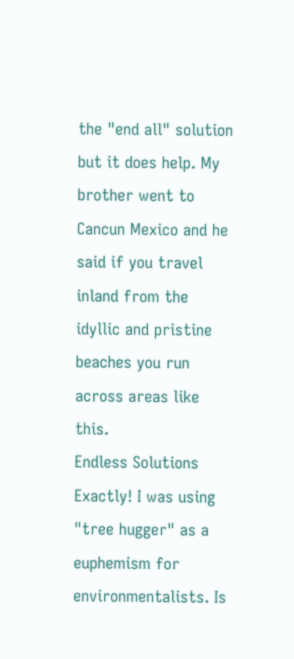the "end all" solution but it does help. My brother went to Cancun Mexico and he said if you travel inland from the idyllic and pristine beaches you run across areas like this.
Endless Solutions
Exactly! I was using "tree hugger" as a euphemism for environmentalists. Is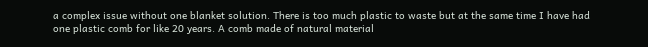a complex issue without one blanket solution. There is too much plastic to waste but at the same time I have had one plastic comb for like 20 years. A comb made of natural material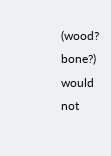(wood? bone?) would not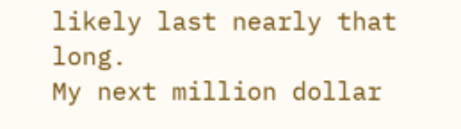likely last nearly that long.
My next million dollar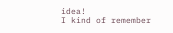idea!
I kind of remember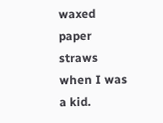waxed paper straws when I was a kid.